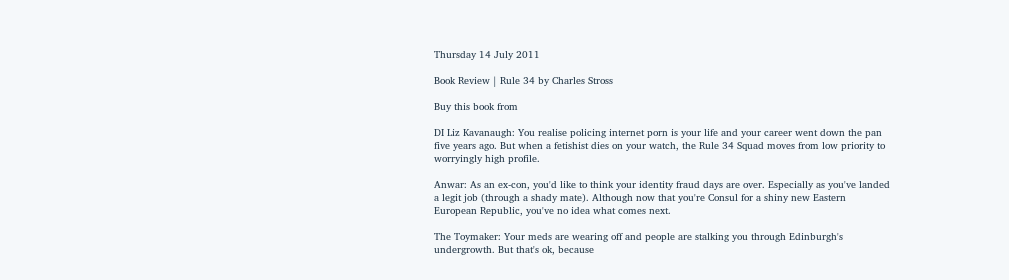Thursday 14 July 2011

Book Review | Rule 34 by Charles Stross

Buy this book from

DI Liz Kavanaugh: You realise policing internet porn is your life and your career went down the pan five years ago. But when a fetishist dies on your watch, the Rule 34 Squad moves from low priority to worryingly high profile.

Anwar: As an ex-con, you'd like to think your identity fraud days are over. Especially as you've landed a legit job (through a shady mate). Although now that you're Consul for a shiny new Eastern European Republic, you've no idea what comes next.

The Toymaker: Your meds are wearing off and people are stalking you through Edinburgh's undergrowth. But that's ok, because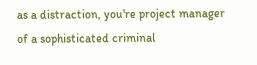as a distraction, you're project manager of a sophisticated criminal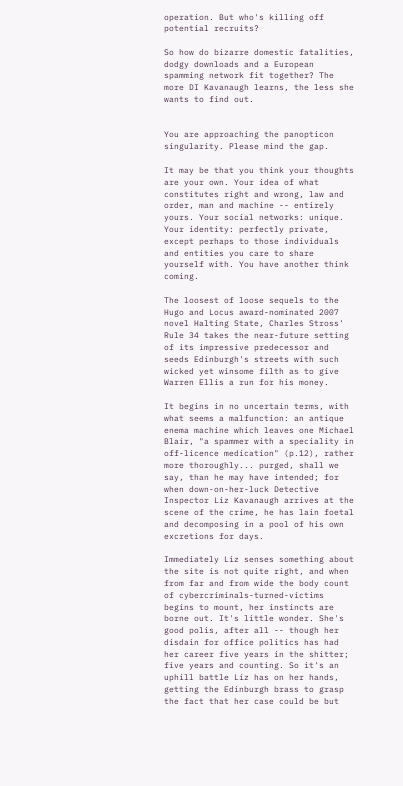operation. But who's killing off potential recruits?

So how do bizarre domestic fatalities, dodgy downloads and a European spamming network fit together? The more DI Kavanaugh learns, the less she wants to find out.


You are approaching the panopticon singularity. Please mind the gap.

It may be that you think your thoughts are your own. Your idea of what constitutes right and wrong, law and order, man and machine -- entirely yours. Your social networks: unique. Your identity: perfectly private, except perhaps to those individuals and entities you care to share yourself with. You have another think coming.

The loosest of loose sequels to the Hugo and Locus award-nominated 2007 novel Halting State, Charles Stross' Rule 34 takes the near-future setting of its impressive predecessor and seeds Edinburgh's streets with such wicked yet winsome filth as to give Warren Ellis a run for his money.

It begins in no uncertain terms, with what seems a malfunction: an antique enema machine which leaves one Michael Blair, "a spammer with a speciality in off-licence medication" (p.12), rather more thoroughly... purged, shall we say, than he may have intended; for when down-on-her-luck Detective Inspector Liz Kavanaugh arrives at the scene of the crime, he has lain foetal and decomposing in a pool of his own excretions for days.

Immediately Liz senses something about the site is not quite right, and when from far and from wide the body count of cybercriminals-turned-victims begins to mount, her instincts are borne out. It's little wonder. She's good polis, after all -- though her disdain for office politics has had her career five years in the shitter; five years and counting. So it's an uphill battle Liz has on her hands, getting the Edinburgh brass to grasp the fact that her case could be but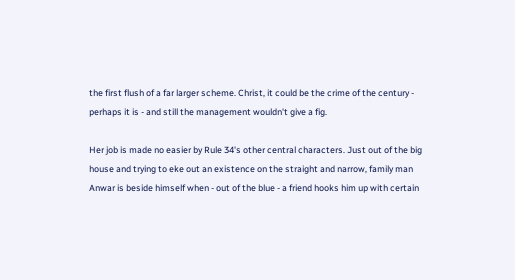the first flush of a far larger scheme. Christ, it could be the crime of the century - perhaps it is - and still the management wouldn't give a fig.

Her job is made no easier by Rule 34's other central characters. Just out of the big house and trying to eke out an existence on the straight and narrow, family man Anwar is beside himself when - out of the blue - a friend hooks him up with certain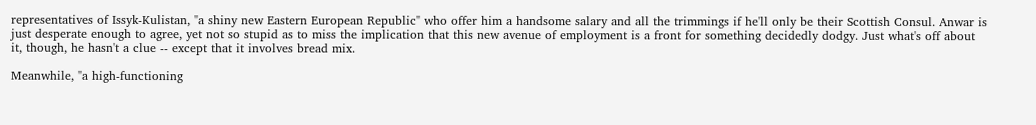representatives of Issyk-Kulistan, "a shiny new Eastern European Republic" who offer him a handsome salary and all the trimmings if he'll only be their Scottish Consul. Anwar is just desperate enough to agree, yet not so stupid as to miss the implication that this new avenue of employment is a front for something decidedly dodgy. Just what's off about it, though, he hasn't a clue -- except that it involves bread mix.

Meanwhile, "a high-functioning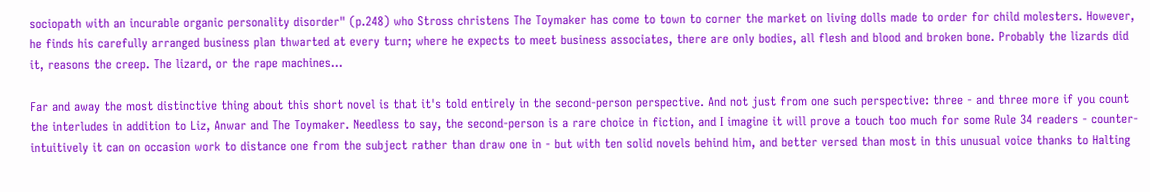sociopath with an incurable organic personality disorder" (p.248) who Stross christens The Toymaker has come to town to corner the market on living dolls made to order for child molesters. However, he finds his carefully arranged business plan thwarted at every turn; where he expects to meet business associates, there are only bodies, all flesh and blood and broken bone. Probably the lizards did it, reasons the creep. The lizard, or the rape machines...

Far and away the most distinctive thing about this short novel is that it's told entirely in the second-person perspective. And not just from one such perspective: three - and three more if you count the interludes in addition to Liz, Anwar and The Toymaker. Needless to say, the second-person is a rare choice in fiction, and I imagine it will prove a touch too much for some Rule 34 readers - counter-intuitively it can on occasion work to distance one from the subject rather than draw one in - but with ten solid novels behind him, and better versed than most in this unusual voice thanks to Halting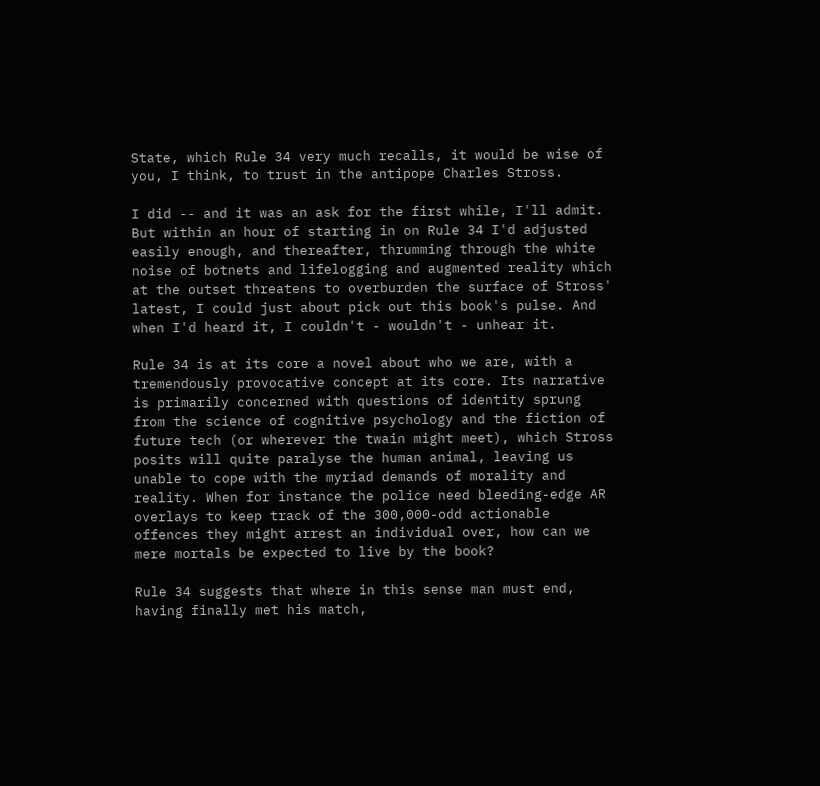State, which Rule 34 very much recalls, it would be wise of you, I think, to trust in the antipope Charles Stross.

I did -- and it was an ask for the first while, I'll admit. But within an hour of starting in on Rule 34 I'd adjusted easily enough, and thereafter, thrumming through the white noise of botnets and lifelogging and augmented reality which at the outset threatens to overburden the surface of Stross' latest, I could just about pick out this book's pulse. And when I'd heard it, I couldn't - wouldn't - unhear it.

Rule 34 is at its core a novel about who we are, with a tremendously provocative concept at its core. Its narrative is primarily concerned with questions of identity sprung from the science of cognitive psychology and the fiction of future tech (or wherever the twain might meet), which Stross posits will quite paralyse the human animal, leaving us unable to cope with the myriad demands of morality and reality. When for instance the police need bleeding-edge AR overlays to keep track of the 300,000-odd actionable offences they might arrest an individual over, how can we mere mortals be expected to live by the book?

Rule 34 suggests that where in this sense man must end, having finally met his match,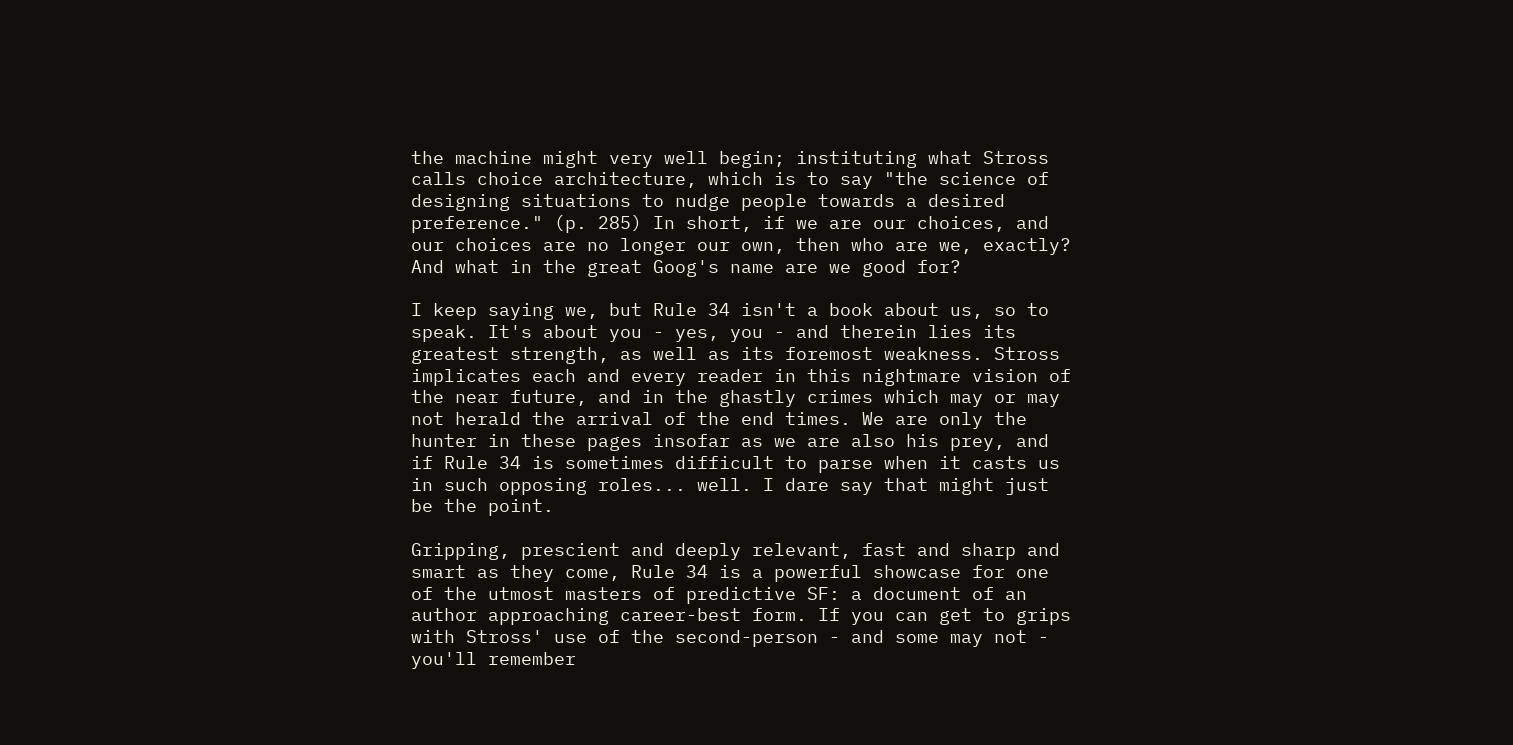the machine might very well begin; instituting what Stross calls choice architecture, which is to say "the science of designing situations to nudge people towards a desired preference." (p. 285) In short, if we are our choices, and our choices are no longer our own, then who are we, exactly? And what in the great Goog's name are we good for?

I keep saying we, but Rule 34 isn't a book about us, so to speak. It's about you - yes, you - and therein lies its greatest strength, as well as its foremost weakness. Stross implicates each and every reader in this nightmare vision of the near future, and in the ghastly crimes which may or may not herald the arrival of the end times. We are only the hunter in these pages insofar as we are also his prey, and if Rule 34 is sometimes difficult to parse when it casts us in such opposing roles... well. I dare say that might just be the point.

Gripping, prescient and deeply relevant, fast and sharp and smart as they come, Rule 34 is a powerful showcase for one of the utmost masters of predictive SF: a document of an author approaching career-best form. If you can get to grips with Stross' use of the second-person - and some may not - you'll remember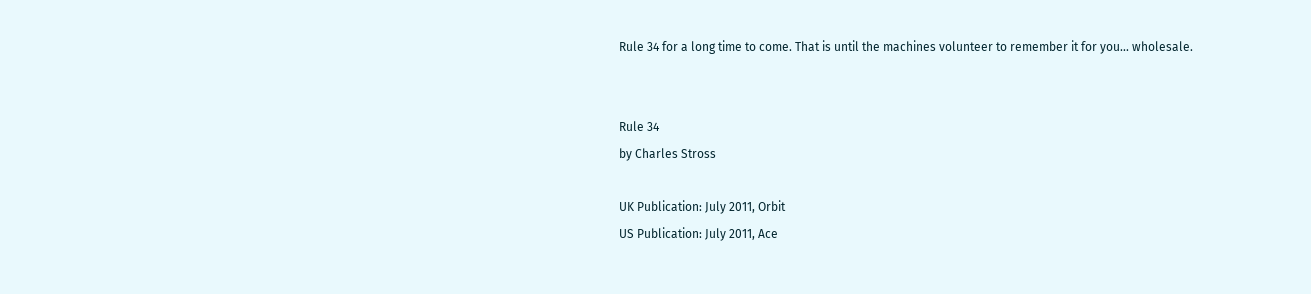Rule 34 for a long time to come. That is until the machines volunteer to remember it for you... wholesale.


Rule 34
by Charles Stross

UK Publication: July 2011, Orbit
US Publication: July 2011, Ace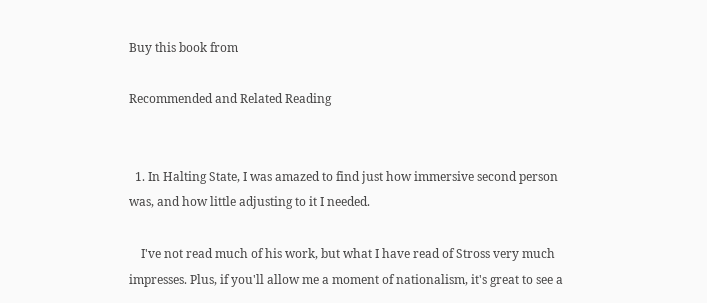Buy this book from

Recommended and Related Reading


  1. In Halting State, I was amazed to find just how immersive second person was, and how little adjusting to it I needed.

    I've not read much of his work, but what I have read of Stross very much impresses. Plus, if you'll allow me a moment of nationalism, it's great to see a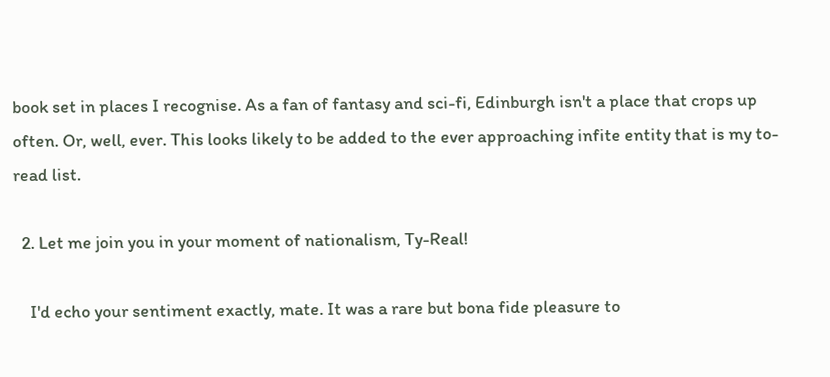book set in places I recognise. As a fan of fantasy and sci-fi, Edinburgh isn't a place that crops up often. Or, well, ever. This looks likely to be added to the ever approaching infite entity that is my to-read list.

  2. Let me join you in your moment of nationalism, Ty-Real!

    I'd echo your sentiment exactly, mate. It was a rare but bona fide pleasure to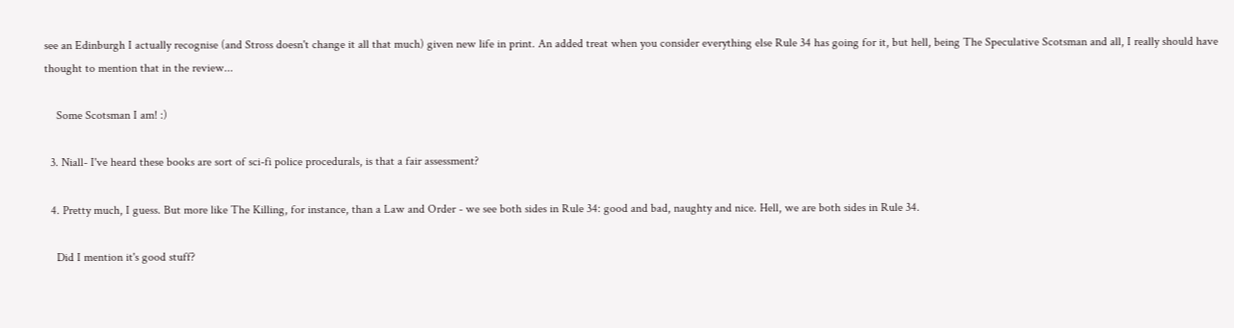see an Edinburgh I actually recognise (and Stross doesn't change it all that much) given new life in print. An added treat when you consider everything else Rule 34 has going for it, but hell, being The Speculative Scotsman and all, I really should have thought to mention that in the review...

    Some Scotsman I am! :)

  3. Niall- I've heard these books are sort of sci-fi police procedurals, is that a fair assessment?

  4. Pretty much, I guess. But more like The Killing, for instance, than a Law and Order - we see both sides in Rule 34: good and bad, naughty and nice. Hell, we are both sides in Rule 34.

    Did I mention it's good stuff?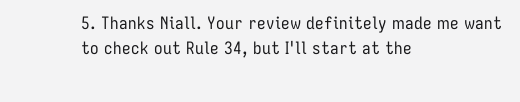5. Thanks Niall. Your review definitely made me want to check out Rule 34, but I'll start at the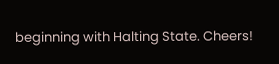beginning with Halting State. Cheers!